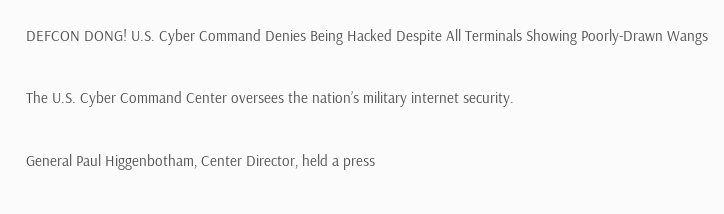DEFCON DONG! U.S. Cyber Command Denies Being Hacked Despite All Terminals Showing Poorly-Drawn Wangs

The U.S. Cyber Command Center oversees the nation’s military internet security.

General Paul Higgenbotham, Center Director, held a press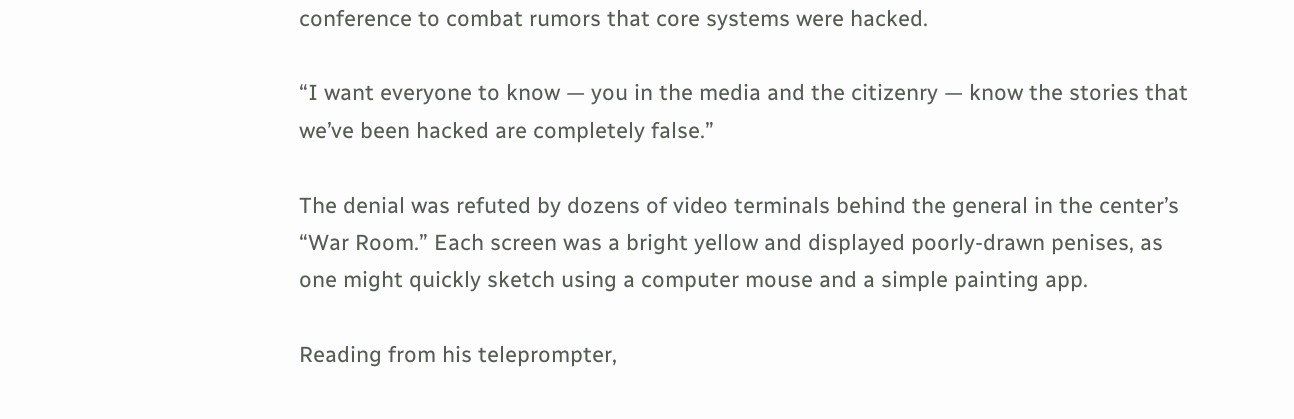conference to combat rumors that core systems were hacked.

“I want everyone to know — you in the media and the citizenry — know the stories that we’ve been hacked are completely false.”

The denial was refuted by dozens of video terminals behind the general in the center’s “War Room.” Each screen was a bright yellow and displayed poorly-drawn penises, as one might quickly sketch using a computer mouse and a simple painting app.

Reading from his teleprompter,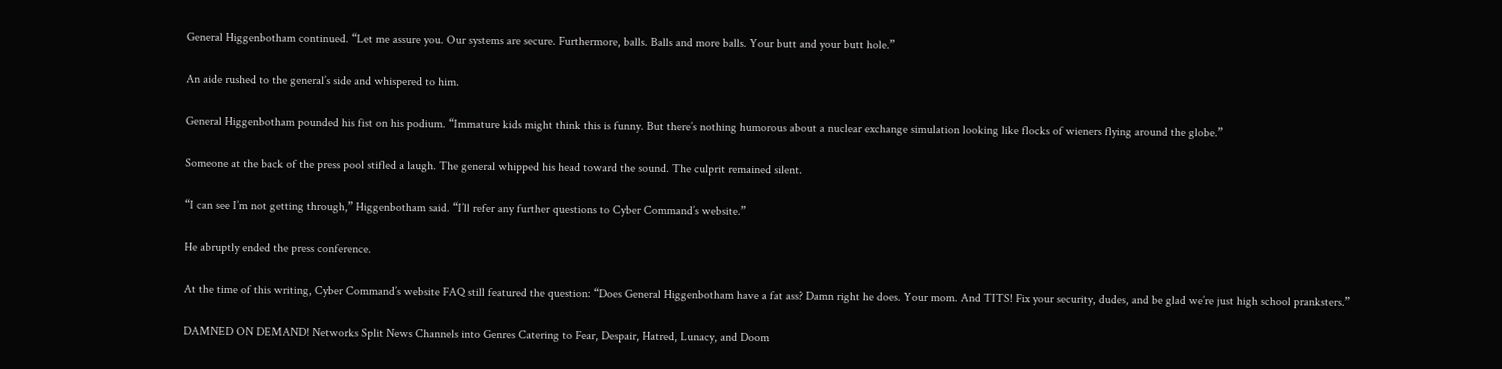General Higgenbotham continued. “Let me assure you. Our systems are secure. Furthermore, balls. Balls and more balls. Your butt and your butt hole.”

An aide rushed to the general’s side and whispered to him.

General Higgenbotham pounded his fist on his podium. “Immature kids might think this is funny. But there’s nothing humorous about a nuclear exchange simulation looking like flocks of wieners flying around the globe.”

Someone at the back of the press pool stifled a laugh. The general whipped his head toward the sound. The culprit remained silent.

“I can see I’m not getting through,” Higgenbotham said. “I’ll refer any further questions to Cyber Command’s website.”

He abruptly ended the press conference.

At the time of this writing, Cyber Command’s website FAQ still featured the question: “Does General Higgenbotham have a fat ass? Damn right he does. Your mom. And TITS! Fix your security, dudes, and be glad we’re just high school pranksters.”

DAMNED ON DEMAND! Networks Split News Channels into Genres Catering to Fear, Despair, Hatred, Lunacy, and Doom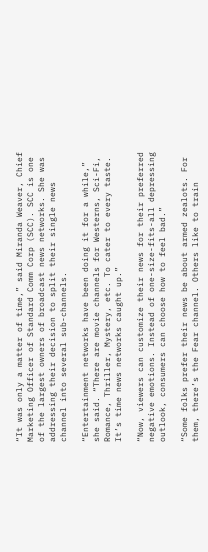“It was only a matter of time,” said Miranda Weaver, Chief Marketing Officer of Standard Comm Corp (SCC). SCC is one of the largest owners of broadcast news networks. She was addressing their decision to split their single news channel into several sub-channels.

“Entertainment networks have been doing it for a while,” she said. “There are movie channels for Westerns, Sci-Fi, Romance, Thriller, Mystery, etc. To cater to every taste. It’s time news networks caught up.”

“Now, viewers can customize their news for their preferred negative emotions. Instead of one-size-fits-all depressing outlook, consumers can choose how to feel bad.”

“Some folks prefer their news be about armed zealots. For them, there’s the Fear channel. Others like to train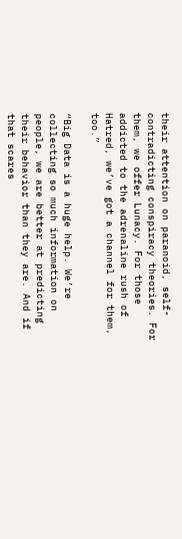their attention on paranoid, self-contradicting conspiracy theories. For them, we offer Lunacy. For those addicted to the adrenaline rush of Hatred, we’ve got a channel for them, too.”

“Big Data is a huge help. We’re collecting so much information on people, we are better at predicting their behavior than they are. And if that scares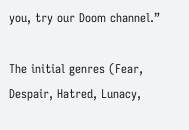you, try our Doom channel.”

The initial genres (Fear, Despair, Hatred, Lunacy,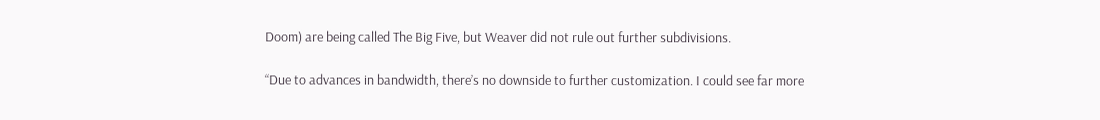Doom) are being called The Big Five, but Weaver did not rule out further subdivisions.

“Due to advances in bandwidth, there’s no downside to further customization. I could see far more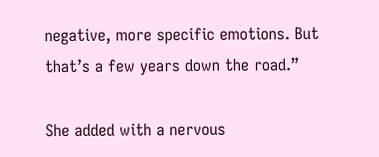negative, more specific emotions. But that’s a few years down the road.”

She added with a nervous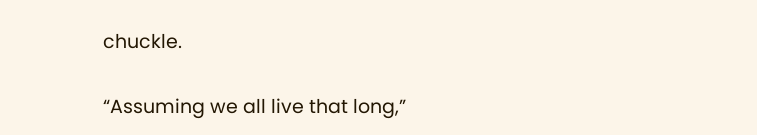chuckle.

“Assuming we all live that long,”